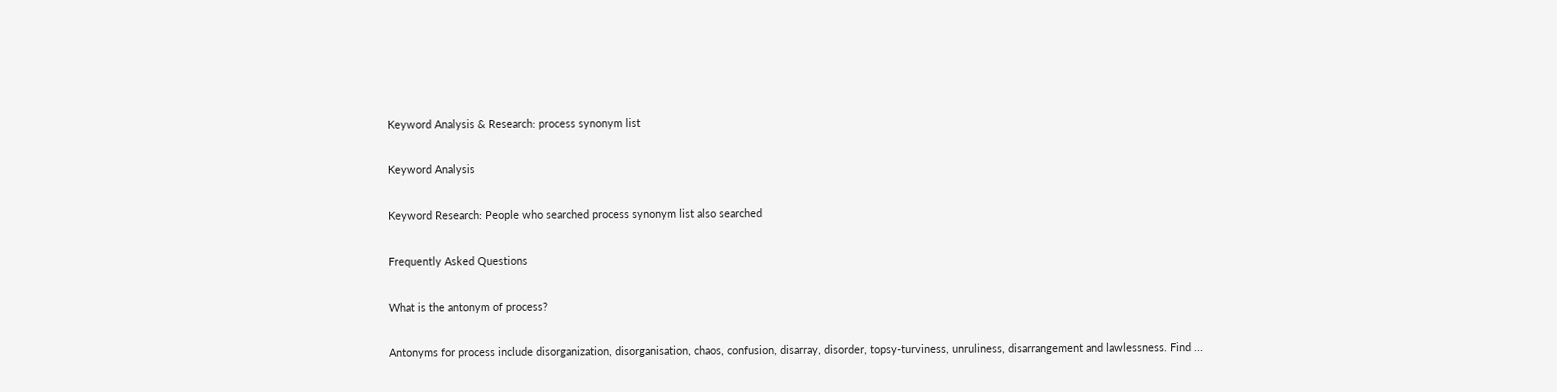Keyword Analysis & Research: process synonym list

Keyword Analysis

Keyword Research: People who searched process synonym list also searched

Frequently Asked Questions

What is the antonym of process?

Antonyms for process include disorganization, disorganisation, chaos, confusion, disarray, disorder, topsy-turviness, unruliness, disarrangement and lawlessness. Find ...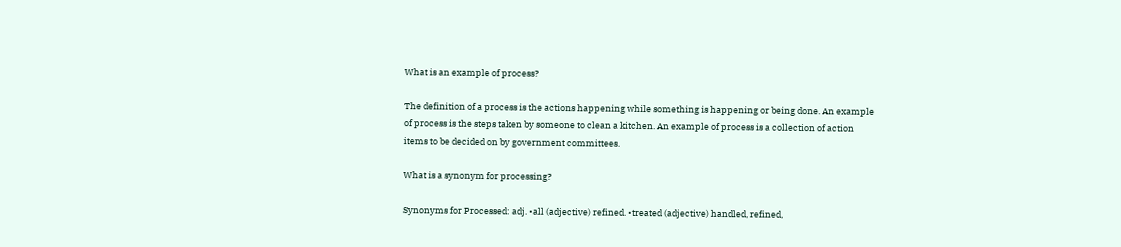What is an example of process?

The definition of a process is the actions happening while something is happening or being done. An example of process is the steps taken by someone to clean a kitchen. An example of process is a collection of action items to be decided on by government committees.

What is a synonym for processing?

Synonyms for Processed: adj. •all (adjective) refined. •treated (adjective) handled, refined,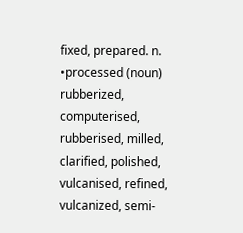fixed, prepared. n. •processed (noun) rubberized, computerised, rubberised, milled, clarified, polished, vulcanised, refined, vulcanized, semi-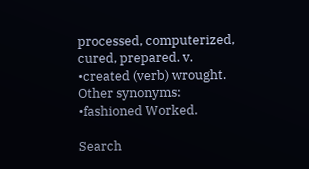processed, computerized, cured, prepared. v. •created (verb) wrought. Other synonyms: •fashioned Worked.

Search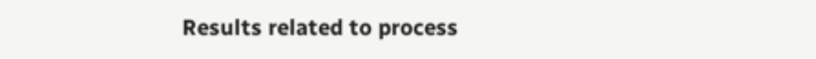Results related to process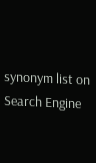synonym list on Search Engine